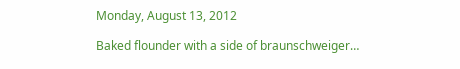Monday, August 13, 2012

Baked flounder with a side of braunschweiger…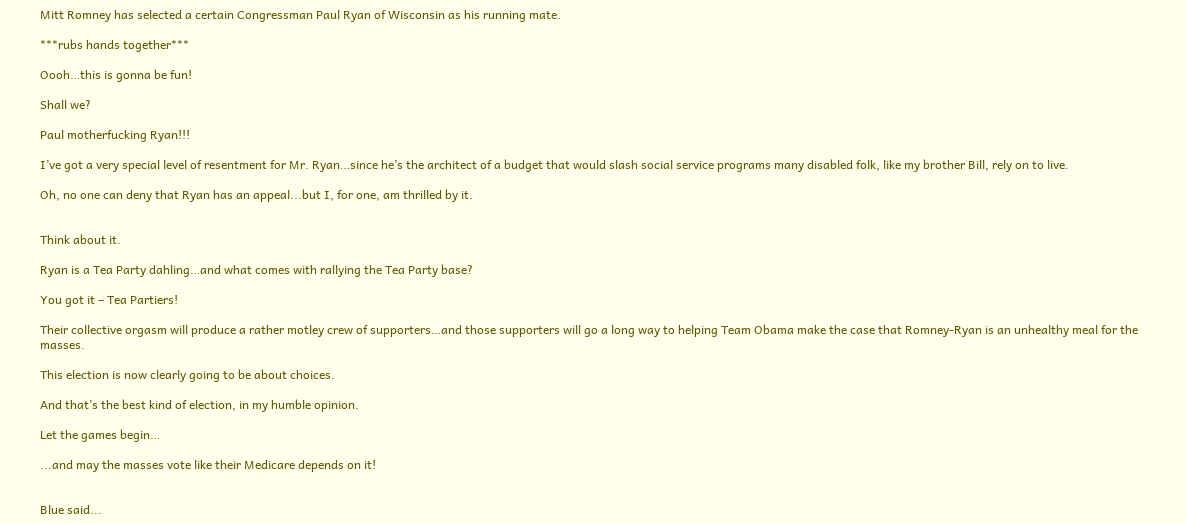Mitt Romney has selected a certain Congressman Paul Ryan of Wisconsin as his running mate.

***rubs hands together***

Oooh…this is gonna be fun!

Shall we?

Paul motherfucking Ryan!!!

I’ve got a very special level of resentment for Mr. Ryan…since he’s the architect of a budget that would slash social service programs many disabled folk, like my brother Bill, rely on to live.

Oh, no one can deny that Ryan has an appeal...but I, for one, am thrilled by it.


Think about it.

Ryan is a Tea Party dahling…and what comes with rallying the Tea Party base?

You got it – Tea Partiers!

Their collective orgasm will produce a rather motley crew of supporters…and those supporters will go a long way to helping Team Obama make the case that Romney-Ryan is an unhealthy meal for the masses.

This election is now clearly going to be about choices.

And that’s the best kind of election, in my humble opinion.

Let the games begin…

...and may the masses vote like their Medicare depends on it!


Blue said...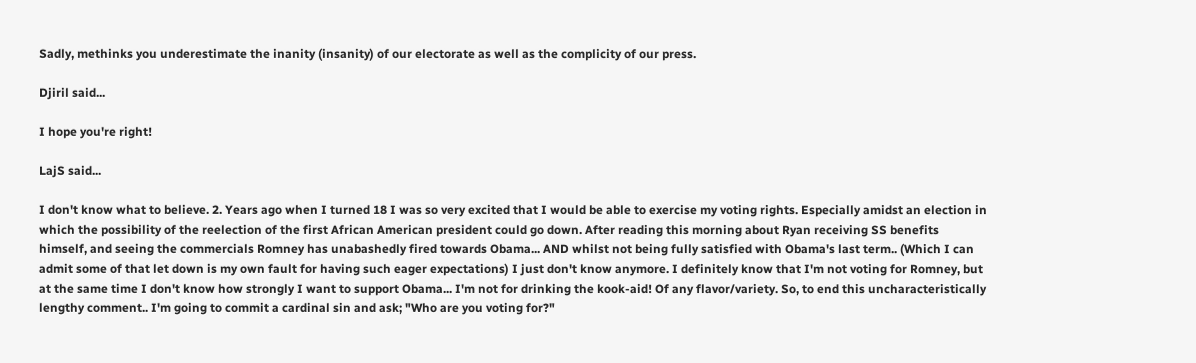Sadly, methinks you underestimate the inanity (insanity) of our electorate as well as the complicity of our press.

Djiril said...

I hope you're right!

LajS said...

I don't know what to believe. 2. Years ago when I turned 18 I was so very excited that I would be able to exercise my voting rights. Especially amidst an election in which the possibility of the reelection of the first African American president could go down. After reading this morning about Ryan receiving SS benefits himself, and seeing the commercials Romney has unabashedly fired towards Obama... AND whilst not being fully satisfied with Obama's last term.. (Which I can admit some of that let down is my own fault for having such eager expectations) I just don't know anymore. I definitely know that I'm not voting for Romney, but at the same time I don't know how strongly I want to support Obama... I'm not for drinking the kook-aid! Of any flavor/variety. So, to end this uncharacteristically lengthy comment.. I'm going to commit a cardinal sin and ask; "Who are you voting for?"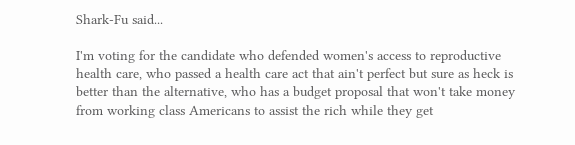Shark-Fu said...

I'm voting for the candidate who defended women's access to reproductive health care, who passed a health care act that ain't perfect but sure as heck is better than the alternative, who has a budget proposal that won't take money from working class Americans to assist the rich while they get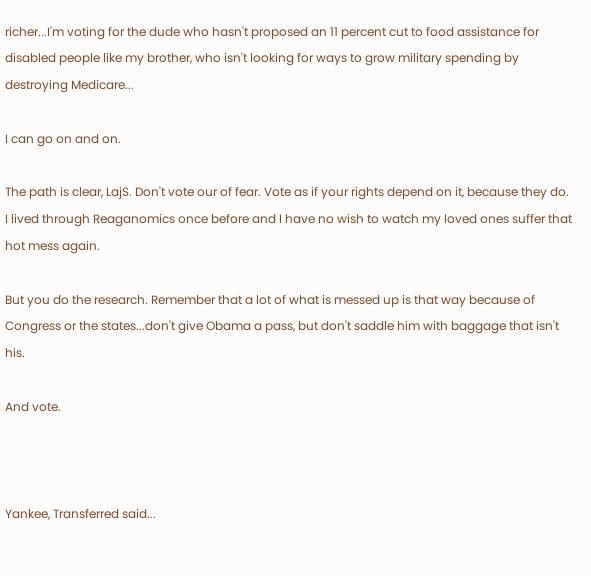richer...I'm voting for the dude who hasn't proposed an 11 percent cut to food assistance for disabled people like my brother, who isn't looking for ways to grow military spending by destroying Medicare...

I can go on and on.

The path is clear, LajS. Don't vote our of fear. Vote as if your rights depend on it, because they do. I lived through Reaganomics once before and I have no wish to watch my loved ones suffer that hot mess again.

But you do the research. Remember that a lot of what is messed up is that way because of Congress or the states...don't give Obama a pass, but don't saddle him with baggage that isn't his.

And vote.



Yankee, Transferred said...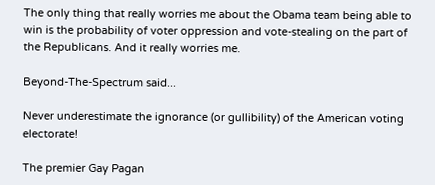The only thing that really worries me about the Obama team being able to win is the probability of voter oppression and vote-stealing on the part of the Republicans. And it really worries me.

Beyond-The-Spectrum said...

Never underestimate the ignorance (or gullibility) of the American voting electorate!

The premier Gay Pagan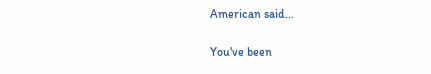American said...

You've been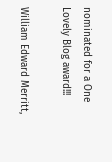nominated for a One Lovely Blog award!!!

William Edward Merritt,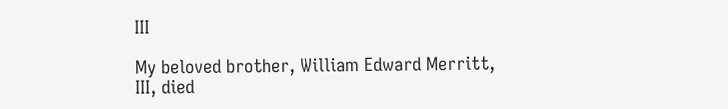III

My beloved brother, William Edward Merritt, III, died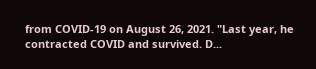from COVID-19 on August 26, 2021. "Last year, he contracted COVID and survived. D...